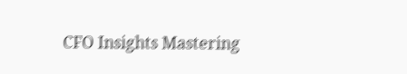CFO Insights Mastering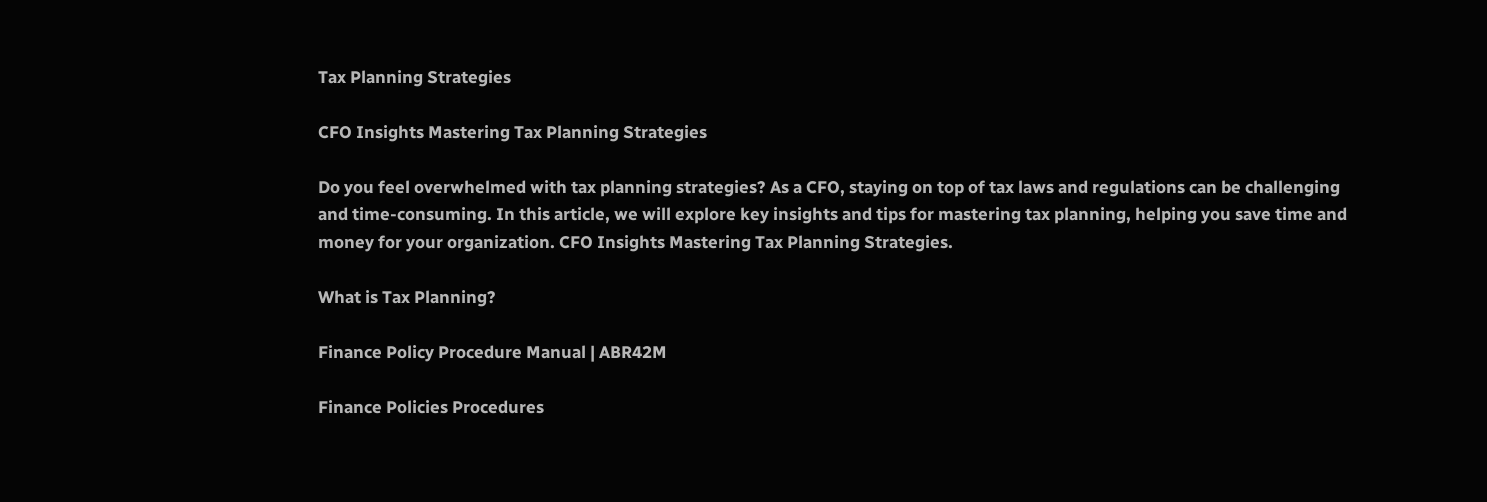Tax Planning Strategies

CFO Insights Mastering Tax Planning Strategies

Do you feel overwhelmed with tax planning strategies? As a CFO, staying on top of tax laws and regulations can be challenging and time-consuming. In this article, we will explore key insights and tips for mastering tax planning, helping you save time and money for your organization. CFO Insights Mastering Tax Planning Strategies.

What is Tax Planning?

Finance Policy Procedure Manual | ABR42M

Finance Policies Procedures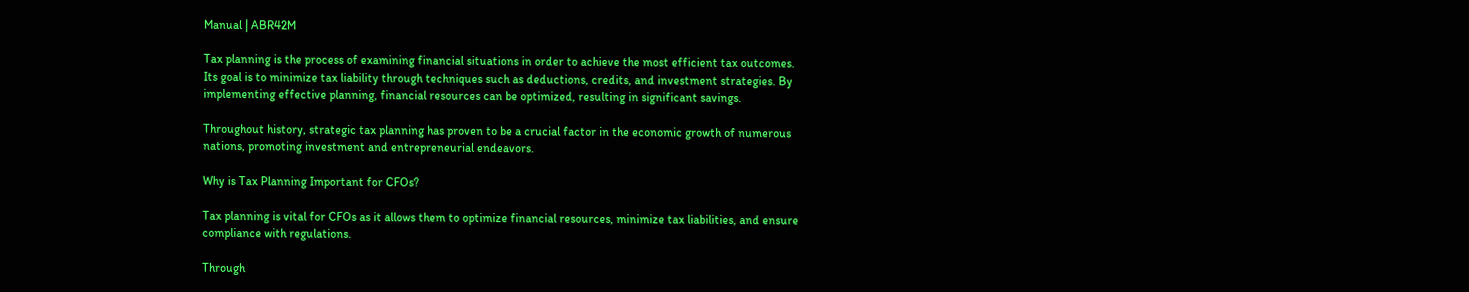Manual | ABR42M

Tax planning is the process of examining financial situations in order to achieve the most efficient tax outcomes. Its goal is to minimize tax liability through techniques such as deductions, credits, and investment strategies. By implementing effective planning, financial resources can be optimized, resulting in significant savings.

Throughout history, strategic tax planning has proven to be a crucial factor in the economic growth of numerous nations, promoting investment and entrepreneurial endeavors.

Why is Tax Planning Important for CFOs?

Tax planning is vital for CFOs as it allows them to optimize financial resources, minimize tax liabilities, and ensure compliance with regulations.

Through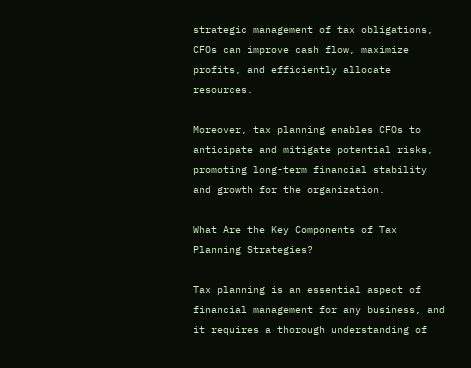strategic management of tax obligations, CFOs can improve cash flow, maximize profits, and efficiently allocate resources.

Moreover, tax planning enables CFOs to anticipate and mitigate potential risks, promoting long-term financial stability and growth for the organization.

What Are the Key Components of Tax Planning Strategies?

Tax planning is an essential aspect of financial management for any business, and it requires a thorough understanding of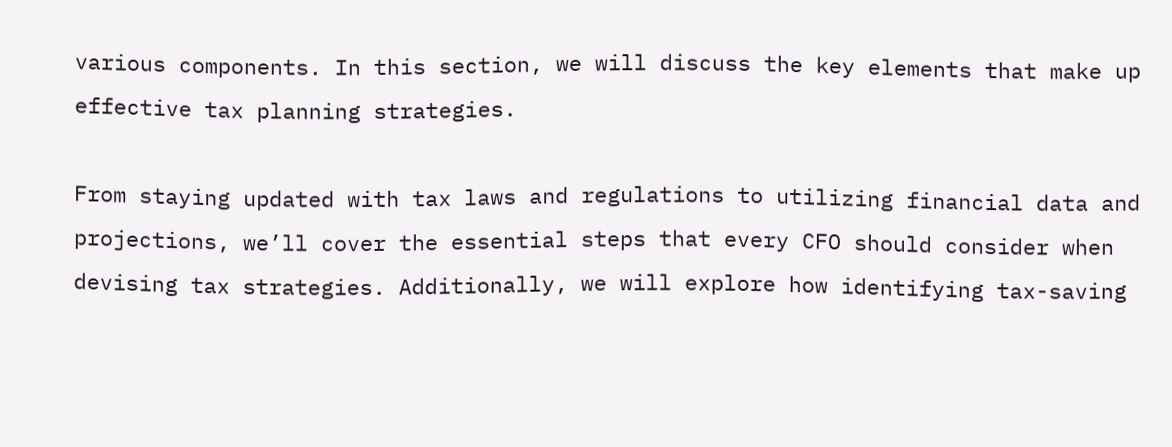various components. In this section, we will discuss the key elements that make up effective tax planning strategies.

From staying updated with tax laws and regulations to utilizing financial data and projections, we’ll cover the essential steps that every CFO should consider when devising tax strategies. Additionally, we will explore how identifying tax-saving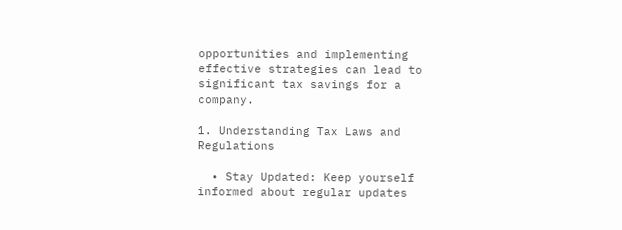opportunities and implementing effective strategies can lead to significant tax savings for a company.

1. Understanding Tax Laws and Regulations

  • Stay Updated: Keep yourself informed about regular updates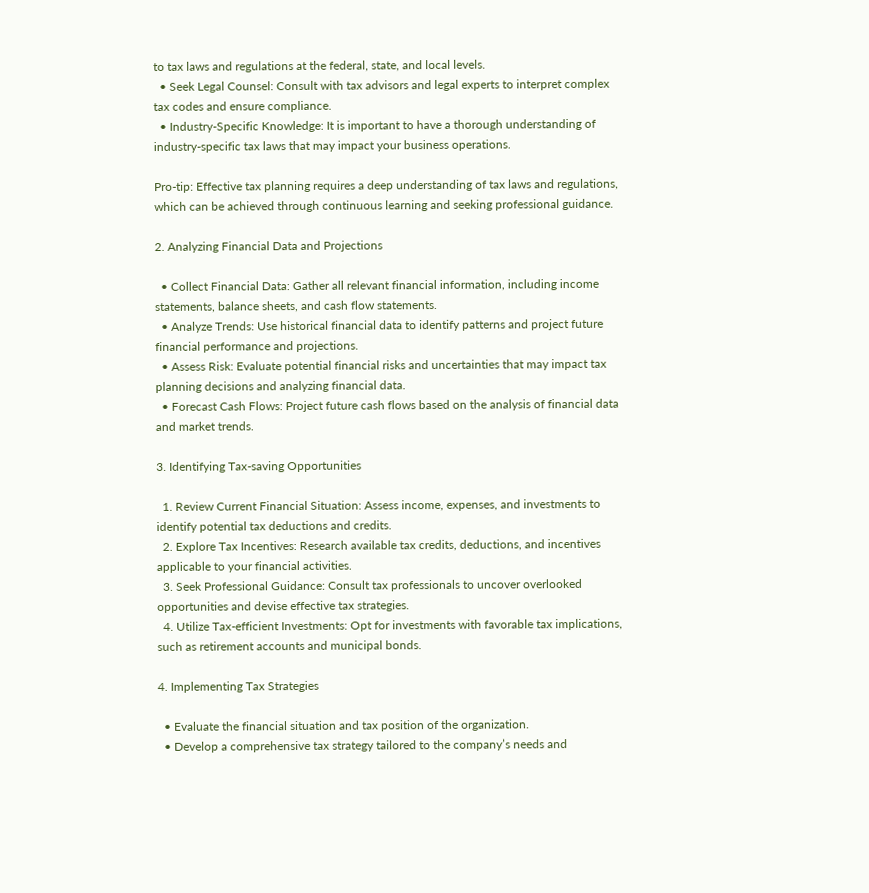to tax laws and regulations at the federal, state, and local levels.
  • Seek Legal Counsel: Consult with tax advisors and legal experts to interpret complex tax codes and ensure compliance.
  • Industry-Specific Knowledge: It is important to have a thorough understanding of industry-specific tax laws that may impact your business operations.

Pro-tip: Effective tax planning requires a deep understanding of tax laws and regulations, which can be achieved through continuous learning and seeking professional guidance.

2. Analyzing Financial Data and Projections

  • Collect Financial Data: Gather all relevant financial information, including income statements, balance sheets, and cash flow statements.
  • Analyze Trends: Use historical financial data to identify patterns and project future financial performance and projections.
  • Assess Risk: Evaluate potential financial risks and uncertainties that may impact tax planning decisions and analyzing financial data.
  • Forecast Cash Flows: Project future cash flows based on the analysis of financial data and market trends.

3. Identifying Tax-saving Opportunities

  1. Review Current Financial Situation: Assess income, expenses, and investments to identify potential tax deductions and credits.
  2. Explore Tax Incentives: Research available tax credits, deductions, and incentives applicable to your financial activities.
  3. Seek Professional Guidance: Consult tax professionals to uncover overlooked opportunities and devise effective tax strategies.
  4. Utilize Tax-efficient Investments: Opt for investments with favorable tax implications, such as retirement accounts and municipal bonds.

4. Implementing Tax Strategies

  • Evaluate the financial situation and tax position of the organization.
  • Develop a comprehensive tax strategy tailored to the company’s needs and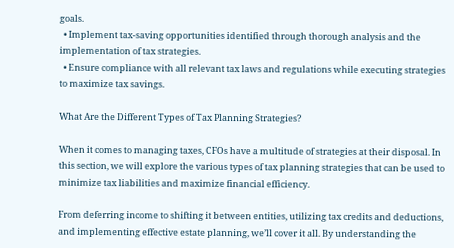goals.
  • Implement tax-saving opportunities identified through thorough analysis and the implementation of tax strategies.
  • Ensure compliance with all relevant tax laws and regulations while executing strategies to maximize tax savings.

What Are the Different Types of Tax Planning Strategies?

When it comes to managing taxes, CFOs have a multitude of strategies at their disposal. In this section, we will explore the various types of tax planning strategies that can be used to minimize tax liabilities and maximize financial efficiency.

From deferring income to shifting it between entities, utilizing tax credits and deductions, and implementing effective estate planning, we’ll cover it all. By understanding the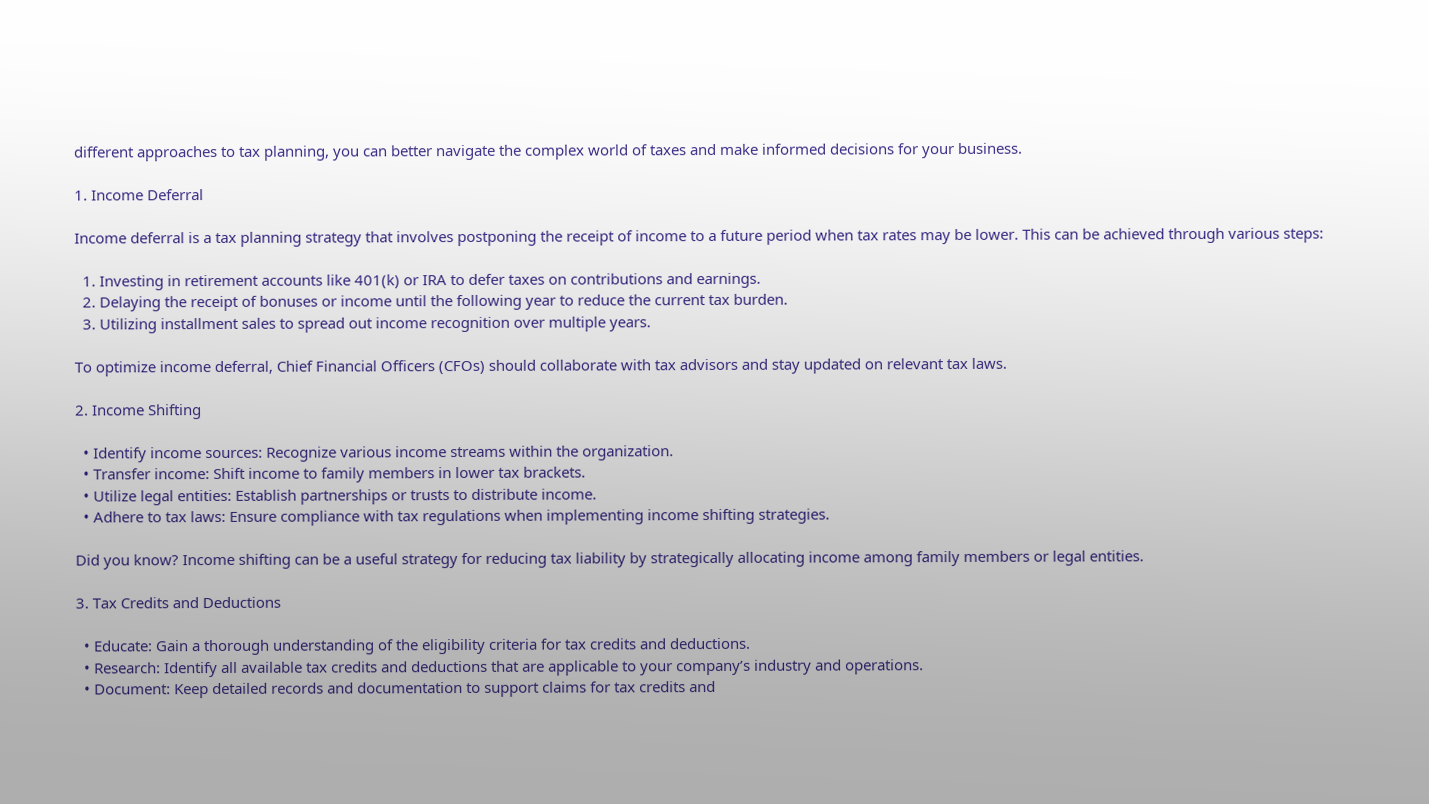different approaches to tax planning, you can better navigate the complex world of taxes and make informed decisions for your business.

1. Income Deferral

Income deferral is a tax planning strategy that involves postponing the receipt of income to a future period when tax rates may be lower. This can be achieved through various steps:

  1. Investing in retirement accounts like 401(k) or IRA to defer taxes on contributions and earnings.
  2. Delaying the receipt of bonuses or income until the following year to reduce the current tax burden.
  3. Utilizing installment sales to spread out income recognition over multiple years.

To optimize income deferral, Chief Financial Officers (CFOs) should collaborate with tax advisors and stay updated on relevant tax laws.

2. Income Shifting

  • Identify income sources: Recognize various income streams within the organization.
  • Transfer income: Shift income to family members in lower tax brackets.
  • Utilize legal entities: Establish partnerships or trusts to distribute income.
  • Adhere to tax laws: Ensure compliance with tax regulations when implementing income shifting strategies.

Did you know? Income shifting can be a useful strategy for reducing tax liability by strategically allocating income among family members or legal entities.

3. Tax Credits and Deductions

  • Educate: Gain a thorough understanding of the eligibility criteria for tax credits and deductions.
  • Research: Identify all available tax credits and deductions that are applicable to your company’s industry and operations.
  • Document: Keep detailed records and documentation to support claims for tax credits and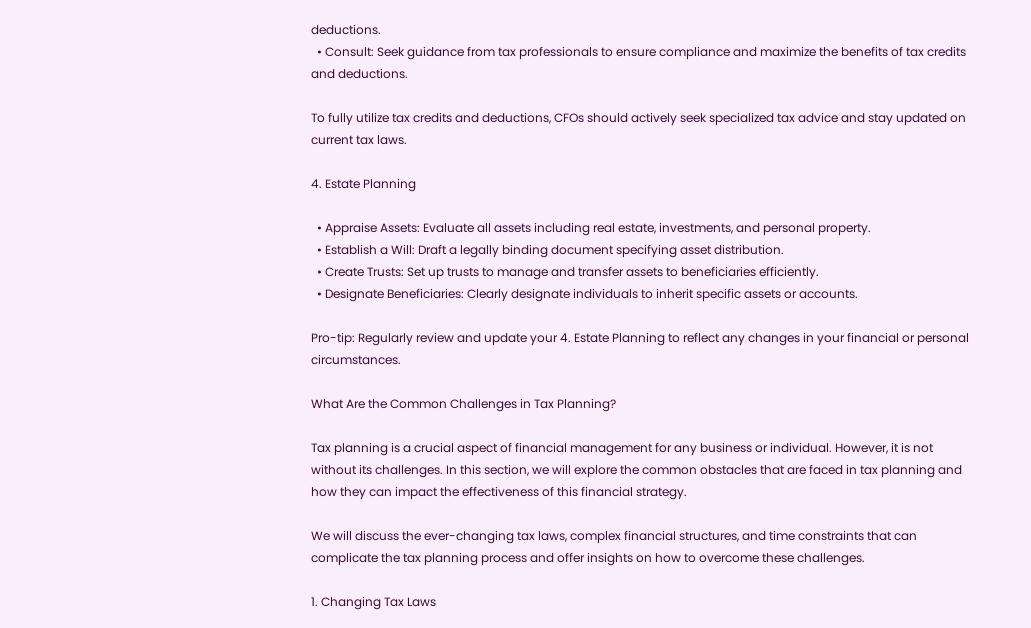deductions.
  • Consult: Seek guidance from tax professionals to ensure compliance and maximize the benefits of tax credits and deductions.

To fully utilize tax credits and deductions, CFOs should actively seek specialized tax advice and stay updated on current tax laws.

4. Estate Planning

  • Appraise Assets: Evaluate all assets including real estate, investments, and personal property.
  • Establish a Will: Draft a legally binding document specifying asset distribution.
  • Create Trusts: Set up trusts to manage and transfer assets to beneficiaries efficiently.
  • Designate Beneficiaries: Clearly designate individuals to inherit specific assets or accounts.

Pro-tip: Regularly review and update your 4. Estate Planning to reflect any changes in your financial or personal circumstances.

What Are the Common Challenges in Tax Planning?

Tax planning is a crucial aspect of financial management for any business or individual. However, it is not without its challenges. In this section, we will explore the common obstacles that are faced in tax planning and how they can impact the effectiveness of this financial strategy.

We will discuss the ever-changing tax laws, complex financial structures, and time constraints that can complicate the tax planning process and offer insights on how to overcome these challenges.

1. Changing Tax Laws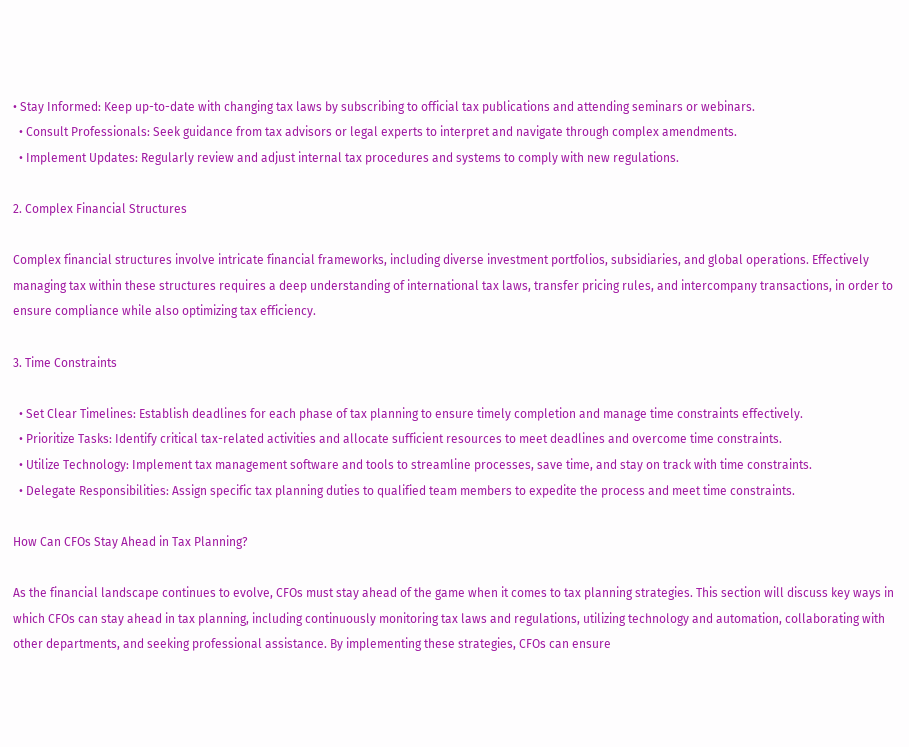• Stay Informed: Keep up-to-date with changing tax laws by subscribing to official tax publications and attending seminars or webinars.
  • Consult Professionals: Seek guidance from tax advisors or legal experts to interpret and navigate through complex amendments.
  • Implement Updates: Regularly review and adjust internal tax procedures and systems to comply with new regulations.

2. Complex Financial Structures

Complex financial structures involve intricate financial frameworks, including diverse investment portfolios, subsidiaries, and global operations. Effectively managing tax within these structures requires a deep understanding of international tax laws, transfer pricing rules, and intercompany transactions, in order to ensure compliance while also optimizing tax efficiency.

3. Time Constraints

  • Set Clear Timelines: Establish deadlines for each phase of tax planning to ensure timely completion and manage time constraints effectively.
  • Prioritize Tasks: Identify critical tax-related activities and allocate sufficient resources to meet deadlines and overcome time constraints.
  • Utilize Technology: Implement tax management software and tools to streamline processes, save time, and stay on track with time constraints.
  • Delegate Responsibilities: Assign specific tax planning duties to qualified team members to expedite the process and meet time constraints.

How Can CFOs Stay Ahead in Tax Planning?

As the financial landscape continues to evolve, CFOs must stay ahead of the game when it comes to tax planning strategies. This section will discuss key ways in which CFOs can stay ahead in tax planning, including continuously monitoring tax laws and regulations, utilizing technology and automation, collaborating with other departments, and seeking professional assistance. By implementing these strategies, CFOs can ensure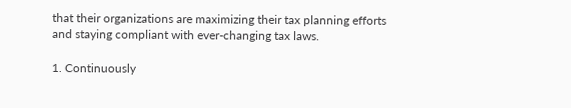that their organizations are maximizing their tax planning efforts and staying compliant with ever-changing tax laws.

1. Continuously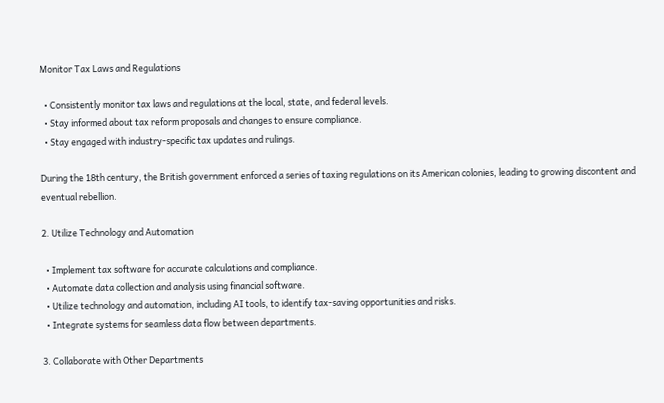Monitor Tax Laws and Regulations

  • Consistently monitor tax laws and regulations at the local, state, and federal levels.
  • Stay informed about tax reform proposals and changes to ensure compliance.
  • Stay engaged with industry-specific tax updates and rulings.

During the 18th century, the British government enforced a series of taxing regulations on its American colonies, leading to growing discontent and eventual rebellion.

2. Utilize Technology and Automation

  • Implement tax software for accurate calculations and compliance.
  • Automate data collection and analysis using financial software.
  • Utilize technology and automation, including AI tools, to identify tax-saving opportunities and risks.
  • Integrate systems for seamless data flow between departments.

3. Collaborate with Other Departments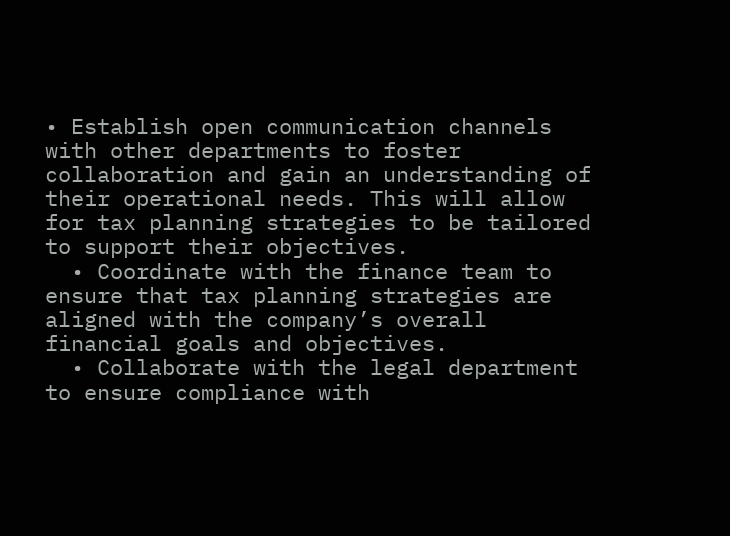• Establish open communication channels with other departments to foster collaboration and gain an understanding of their operational needs. This will allow for tax planning strategies to be tailored to support their objectives.
  • Coordinate with the finance team to ensure that tax planning strategies are aligned with the company’s overall financial goals and objectives.
  • Collaborate with the legal department to ensure compliance with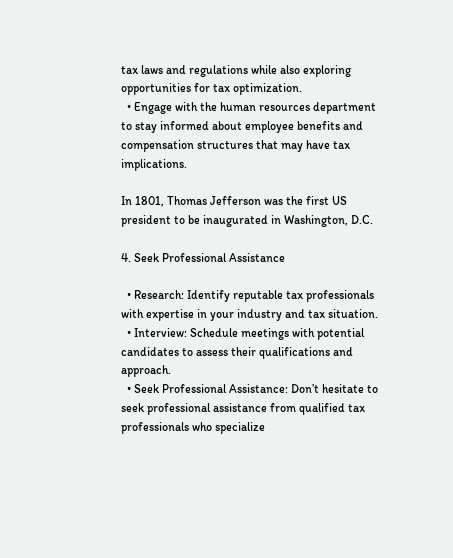tax laws and regulations while also exploring opportunities for tax optimization.
  • Engage with the human resources department to stay informed about employee benefits and compensation structures that may have tax implications.

In 1801, Thomas Jefferson was the first US president to be inaugurated in Washington, D.C.

4. Seek Professional Assistance

  • Research: Identify reputable tax professionals with expertise in your industry and tax situation.
  • Interview: Schedule meetings with potential candidates to assess their qualifications and approach.
  • Seek Professional Assistance: Don’t hesitate to seek professional assistance from qualified tax professionals who specialize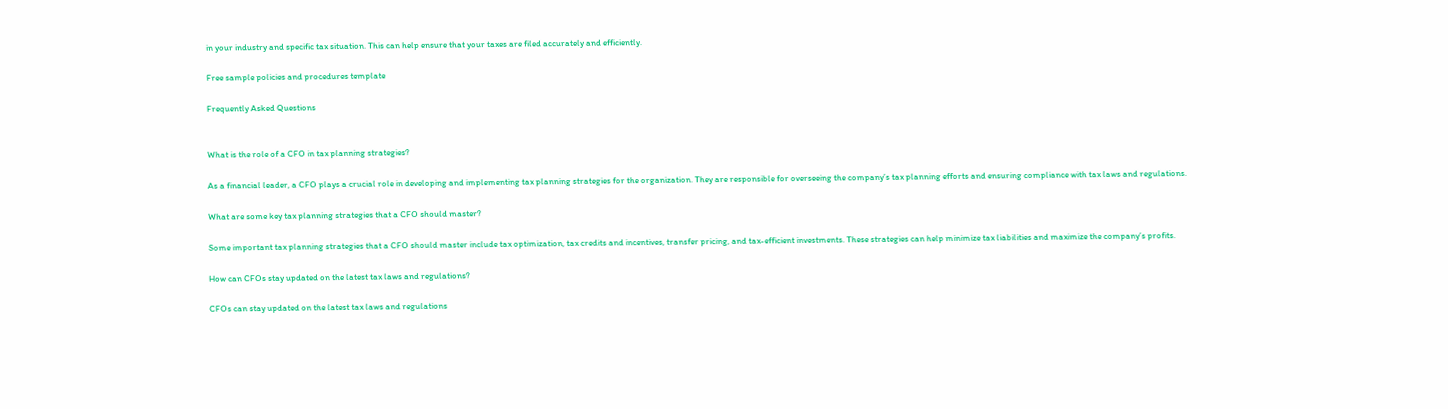in your industry and specific tax situation. This can help ensure that your taxes are filed accurately and efficiently.

Free sample policies and procedures template

Frequently Asked Questions


What is the role of a CFO in tax planning strategies?

As a financial leader, a CFO plays a crucial role in developing and implementing tax planning strategies for the organization. They are responsible for overseeing the company’s tax planning efforts and ensuring compliance with tax laws and regulations.

What are some key tax planning strategies that a CFO should master?

Some important tax planning strategies that a CFO should master include tax optimization, tax credits and incentives, transfer pricing, and tax-efficient investments. These strategies can help minimize tax liabilities and maximize the company’s profits.

How can CFOs stay updated on the latest tax laws and regulations?

CFOs can stay updated on the latest tax laws and regulations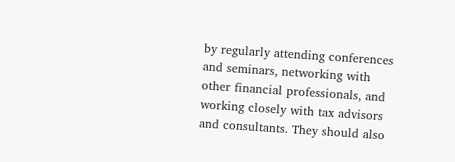by regularly attending conferences and seminars, networking with other financial professionals, and working closely with tax advisors and consultants. They should also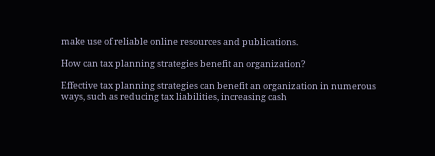make use of reliable online resources and publications.

How can tax planning strategies benefit an organization?

Effective tax planning strategies can benefit an organization in numerous ways, such as reducing tax liabilities, increasing cash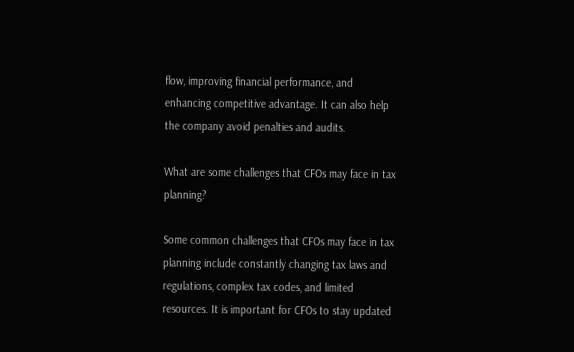flow, improving financial performance, and enhancing competitive advantage. It can also help the company avoid penalties and audits.

What are some challenges that CFOs may face in tax planning?

Some common challenges that CFOs may face in tax planning include constantly changing tax laws and regulations, complex tax codes, and limited resources. It is important for CFOs to stay updated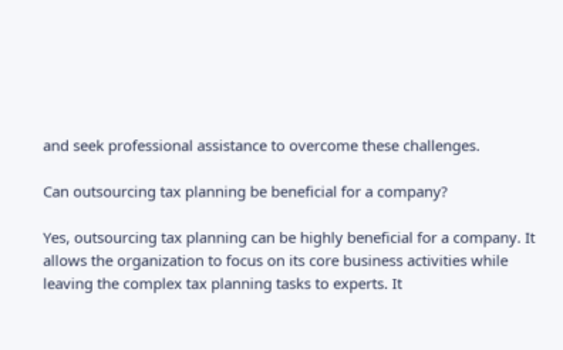and seek professional assistance to overcome these challenges.

Can outsourcing tax planning be beneficial for a company?

Yes, outsourcing tax planning can be highly beneficial for a company. It allows the organization to focus on its core business activities while leaving the complex tax planning tasks to experts. It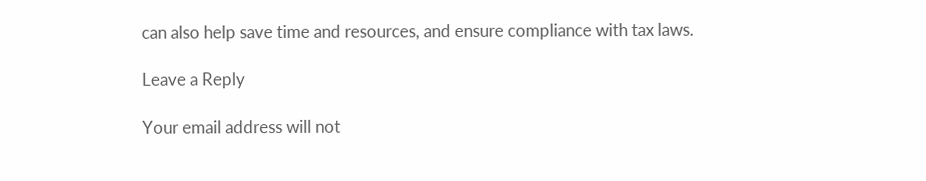can also help save time and resources, and ensure compliance with tax laws.

Leave a Reply

Your email address will not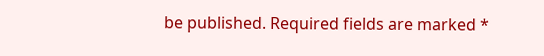be published. Required fields are marked *